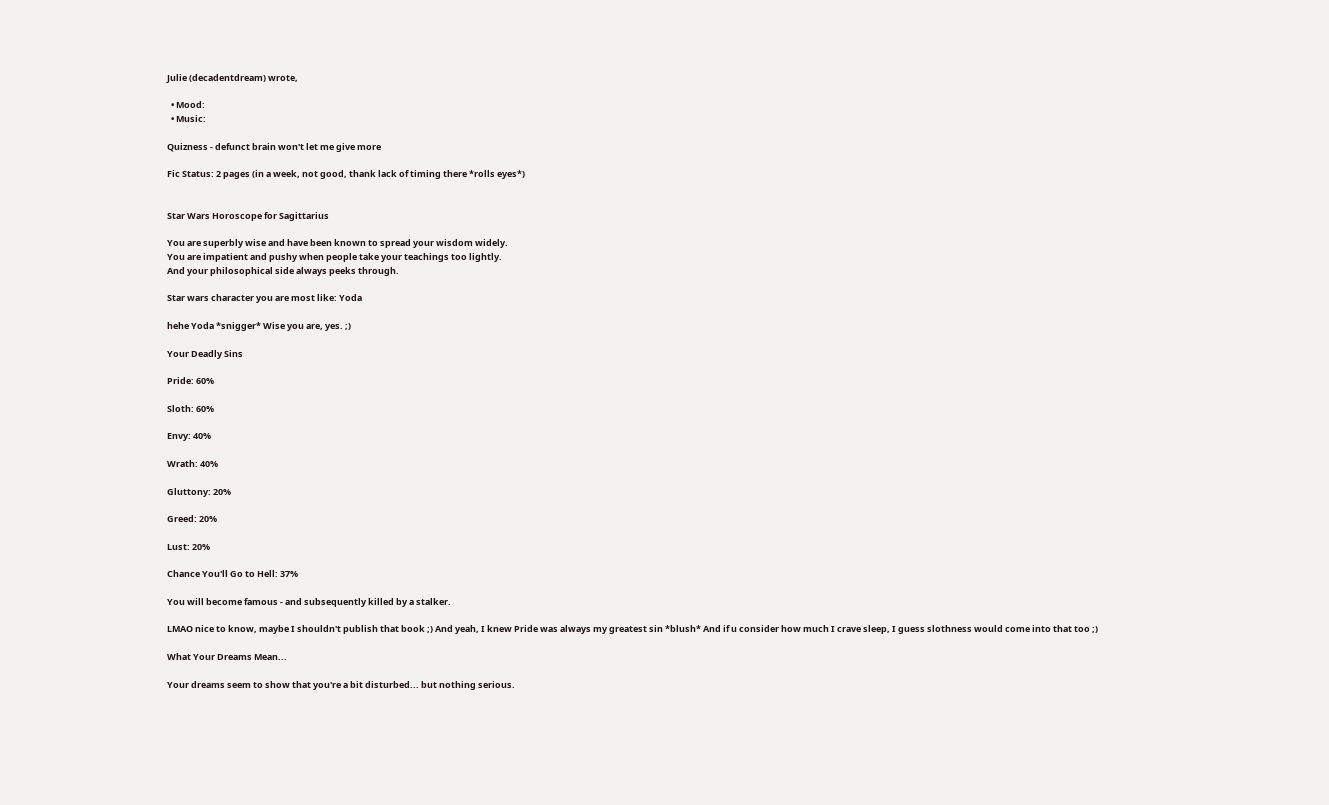Julie (decadentdream) wrote,

  • Mood:
  • Music:

Quizness - defunct brain won't let me give more

Fic Status: 2 pages (in a week, not good, thank lack of timing there *rolls eyes*)


Star Wars Horoscope for Sagittarius

You are superbly wise and have been known to spread your wisdom widely.
You are impatient and pushy when people take your teachings too lightly.
And your philosophical side always peeks through.

Star wars character you are most like: Yoda

hehe Yoda *snigger* Wise you are, yes. ;)

Your Deadly Sins

Pride: 60%

Sloth: 60%

Envy: 40%

Wrath: 40%

Gluttony: 20%

Greed: 20%

Lust: 20%

Chance You'll Go to Hell: 37%

You will become famous - and subsequently killed by a stalker.

LMAO nice to know, maybe I shouldn't publish that book ;) And yeah, I knew Pride was always my greatest sin *blush* And if u consider how much I crave sleep, I guess slothness would come into that too ;)

What Your Dreams Mean...

Your dreams seem to show that you're a bit disturbed... but nothing serious.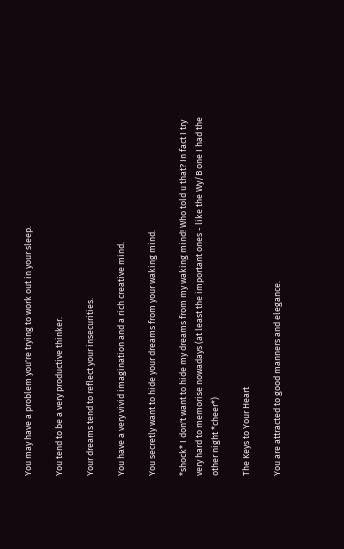You may have a problem you're trying to work out in your sleep.

You tend to be a very productive thinker.

Your dreams tend to reflect your insecurities.

You have a very vivid imagination and a rich creative mind.

You secretly want to hide your dreams from your waking mind.

*shock* I don't want to hide my dreams from my waking mind! Who told u that? In fact I try very hard to memorise nowadays (at least the important ones - like the Wy/B one I had the other night *cheer*)

The Keys to Your Heart

You are attracted to good manners and elegance.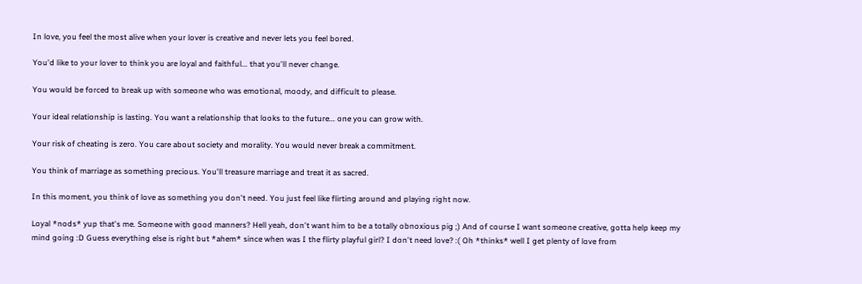In love, you feel the most alive when your lover is creative and never lets you feel bored.

You'd like to your lover to think you are loyal and faithful... that you'll never change.

You would be forced to break up with someone who was emotional, moody, and difficult to please.

Your ideal relationship is lasting. You want a relationship that looks to the future... one you can grow with.

Your risk of cheating is zero. You care about society and morality. You would never break a commitment.

You think of marriage as something precious. You'll treasure marriage and treat it as sacred.

In this moment, you think of love as something you don't need. You just feel like flirting around and playing right now.

Loyal *nods* yup that's me. Someone with good manners? Hell yeah, don't want him to be a totally obnoxious pig ;) And of course I want someone creative, gotta help keep my mind going :D Guess everything else is right but *ahem* since when was I the flirty playful girl? I don't need love? :( Oh *thinks* well I get plenty of love from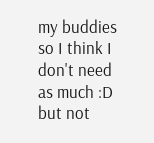my buddies so I think I don't need as much :D but not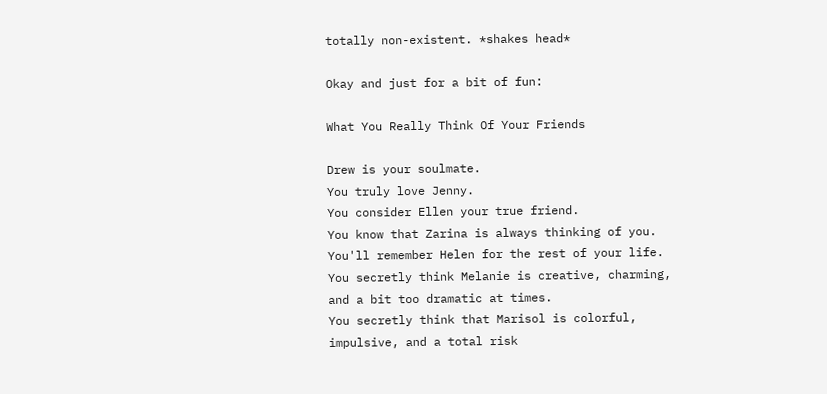totally non-existent. *shakes head*

Okay and just for a bit of fun:

What You Really Think Of Your Friends

Drew is your soulmate.
You truly love Jenny.
You consider Ellen your true friend.
You know that Zarina is always thinking of you.
You'll remember Helen for the rest of your life.
You secretly think Melanie is creative, charming, and a bit too dramatic at times.
You secretly think that Marisol is colorful, impulsive, and a total risk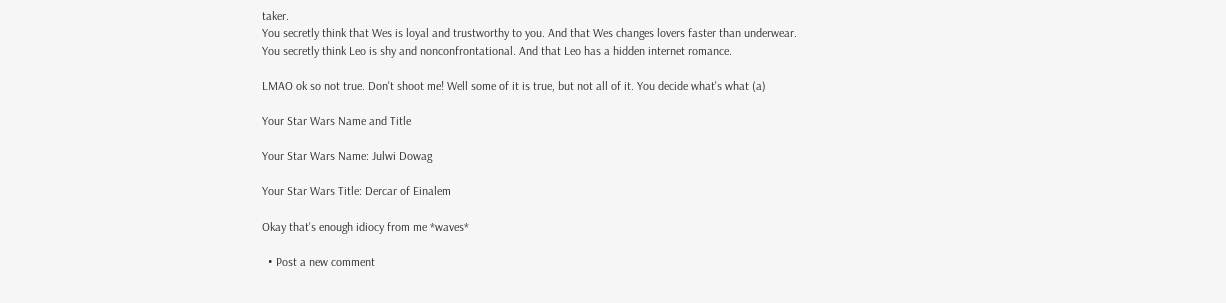taker.
You secretly think that Wes is loyal and trustworthy to you. And that Wes changes lovers faster than underwear.
You secretly think Leo is shy and nonconfrontational. And that Leo has a hidden internet romance.

LMAO ok so not true. Don't shoot me! Well some of it is true, but not all of it. You decide what's what (a)

Your Star Wars Name and Title

Your Star Wars Name: Julwi Dowag

Your Star Wars Title: Dercar of Einalem

Okay that's enough idiocy from me *waves*

  • Post a new comment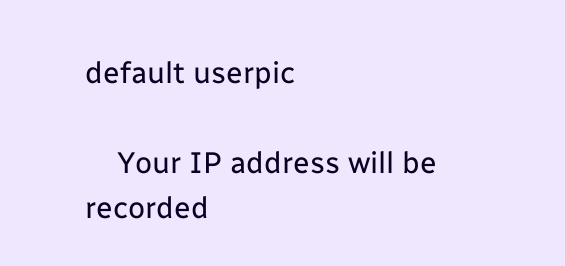default userpic

    Your IP address will be recorded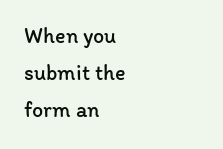When you submit the form an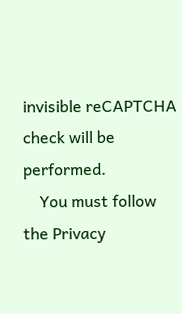invisible reCAPTCHA check will be performed.
    You must follow the Privacy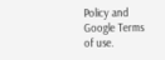Policy and Google Terms of use.